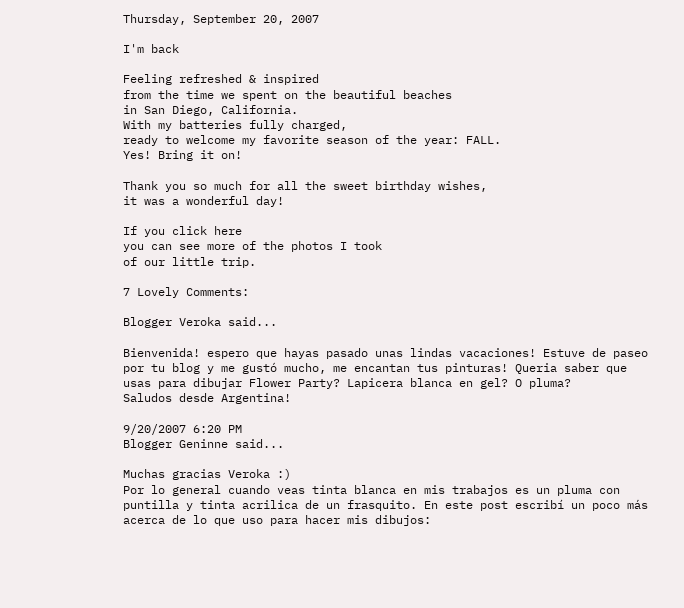Thursday, September 20, 2007

I'm back

Feeling refreshed & inspired
from the time we spent on the beautiful beaches
in San Diego, California.
With my batteries fully charged,
ready to welcome my favorite season of the year: FALL.
Yes! Bring it on!

Thank you so much for all the sweet birthday wishes,
it was a wonderful day!

If you click here
you can see more of the photos I took
of our little trip.

7 Lovely Comments:

Blogger Veroka said...

Bienvenida! espero que hayas pasado unas lindas vacaciones! Estuve de paseo por tu blog y me gustó mucho, me encantan tus pinturas! Queria saber que usas para dibujar Flower Party? Lapicera blanca en gel? O pluma?
Saludos desde Argentina!

9/20/2007 6:20 PM
Blogger Geninne said...

Muchas gracias Veroka :)
Por lo general cuando veas tinta blanca en mis trabajos es un pluma con puntilla y tinta acrilica de un frasquito. En este post escribí un poco más acerca de lo que uso para hacer mis dibujos: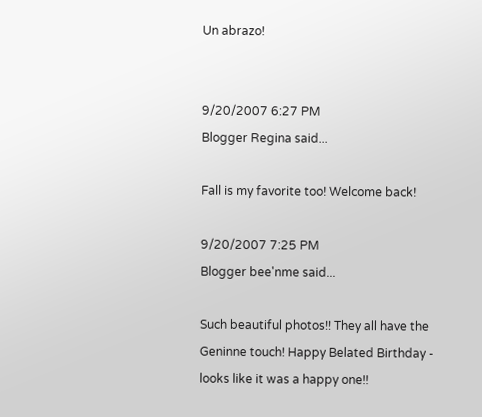Un abrazo!


9/20/2007 6:27 PM
Blogger Regina said...

Fall is my favorite too! Welcome back!

9/20/2007 7:25 PM
Blogger bee'nme said...

Such beautiful photos!! They all have the Geninne touch! Happy Belated Birthday - looks like it was a happy one!!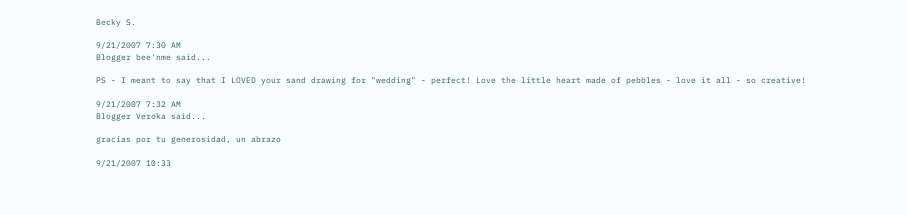Becky S.

9/21/2007 7:30 AM
Blogger bee'nme said...

PS - I meant to say that I LOVED your sand drawing for "wedding" - perfect! Love the little heart made of pebbles - love it all - so creative!

9/21/2007 7:32 AM
Blogger Veroka said...

gracias por tu generosidad, un abrazo

9/21/2007 10:33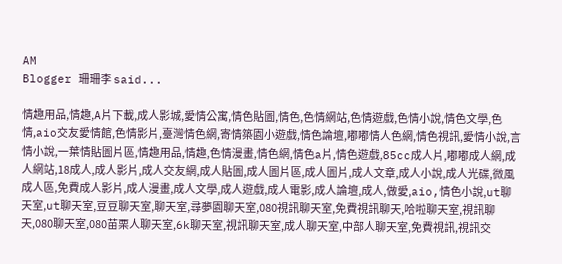AM
Blogger 珊珊李 said...

情趣用品,情趣,A片下載,成人影城,愛情公寓,情色貼圖,情色,色情網站,色情遊戲,色情小說,情色文學,色情,aio交友愛情館,色情影片,臺灣情色網,寄情築園小遊戲,情色論壇,嘟嘟情人色網,情色視訊,愛情小說,言情小說,一葉情貼圖片區,情趣用品,情趣,色情漫畫,情色網,情色a片,情色遊戲,85cc成人片,嘟嘟成人網,成人網站,18成人,成人影片,成人交友網,成人貼圖,成人圖片區,成人圖片,成人文章,成人小說,成人光碟,微風成人區,免費成人影片,成人漫畫,成人文學,成人遊戲,成人電影,成人論壇,成人,做愛,aio,情色小說,ut聊天室,ut聊天室,豆豆聊天室,聊天室,尋夢園聊天室,080視訊聊天室,免費視訊聊天,哈啦聊天室,視訊聊天,080聊天室,080苗栗人聊天室,6k聊天室,視訊聊天室,成人聊天室,中部人聊天室,免費視訊,視訊交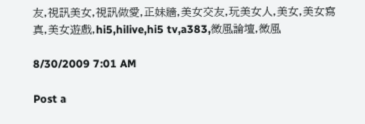友,視訊美女,視訊做愛,正妹牆,美女交友,玩美女人,美女,美女寫真,美女遊戲,hi5,hilive,hi5 tv,a383,微風論壇,微風

8/30/2009 7:01 AM

Post a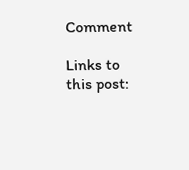Comment

Links to this post: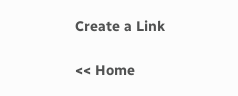Create a Link

<< Home